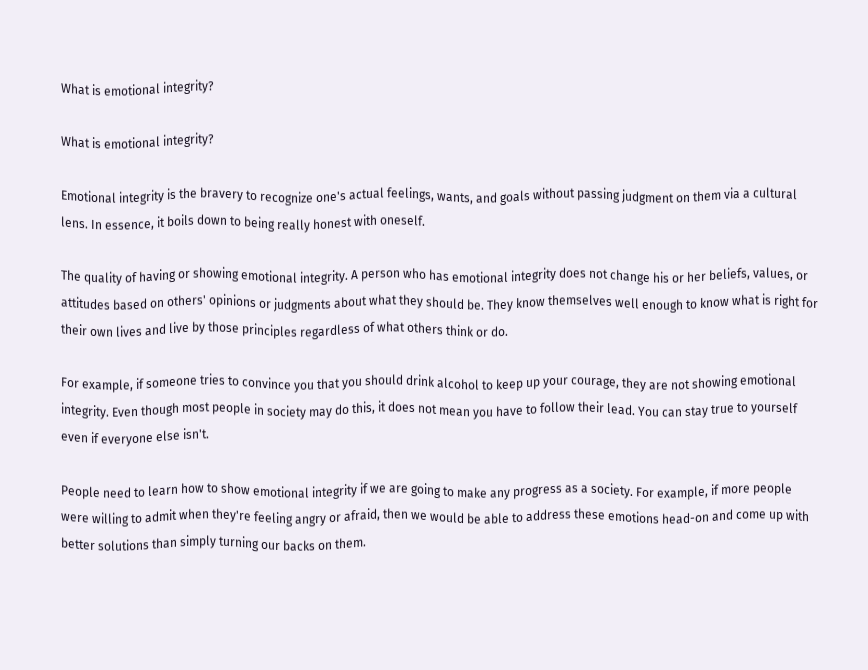What is emotional integrity?

What is emotional integrity?

Emotional integrity is the bravery to recognize one's actual feelings, wants, and goals without passing judgment on them via a cultural lens. In essence, it boils down to being really honest with oneself.

The quality of having or showing emotional integrity. A person who has emotional integrity does not change his or her beliefs, values, or attitudes based on others' opinions or judgments about what they should be. They know themselves well enough to know what is right for their own lives and live by those principles regardless of what others think or do.

For example, if someone tries to convince you that you should drink alcohol to keep up your courage, they are not showing emotional integrity. Even though most people in society may do this, it does not mean you have to follow their lead. You can stay true to yourself even if everyone else isn't.

People need to learn how to show emotional integrity if we are going to make any progress as a society. For example, if more people were willing to admit when they're feeling angry or afraid, then we would be able to address these emotions head-on and come up with better solutions than simply turning our backs on them.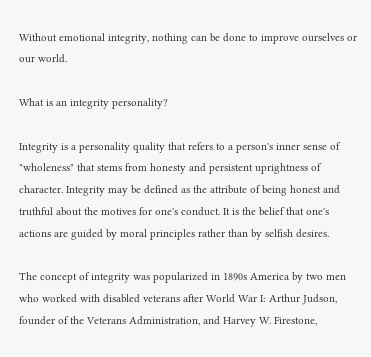Without emotional integrity, nothing can be done to improve ourselves or our world.

What is an integrity personality?

Integrity is a personality quality that refers to a person's inner sense of "wholeness" that stems from honesty and persistent uprightness of character. Integrity may be defined as the attribute of being honest and truthful about the motives for one's conduct. It is the belief that one's actions are guided by moral principles rather than by selfish desires.

The concept of integrity was popularized in 1890s America by two men who worked with disabled veterans after World War I: Arthur Judson, founder of the Veterans Administration, and Harvey W. Firestone,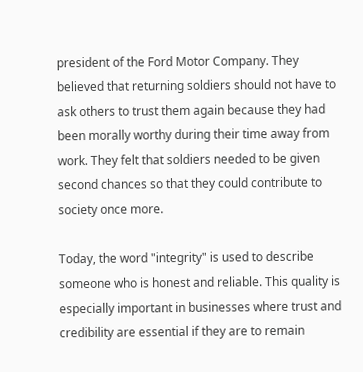president of the Ford Motor Company. They believed that returning soldiers should not have to ask others to trust them again because they had been morally worthy during their time away from work. They felt that soldiers needed to be given second chances so that they could contribute to society once more.

Today, the word "integrity" is used to describe someone who is honest and reliable. This quality is especially important in businesses where trust and credibility are essential if they are to remain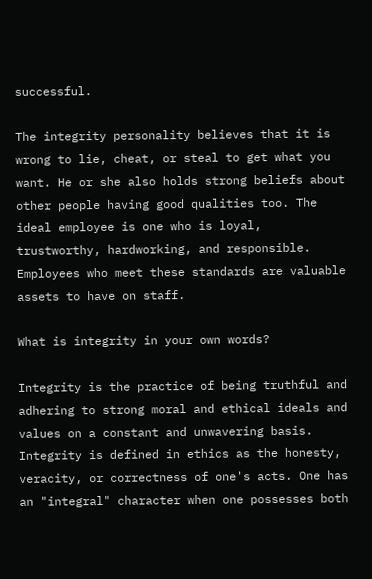successful.

The integrity personality believes that it is wrong to lie, cheat, or steal to get what you want. He or she also holds strong beliefs about other people having good qualities too. The ideal employee is one who is loyal, trustworthy, hardworking, and responsible. Employees who meet these standards are valuable assets to have on staff.

What is integrity in your own words?

Integrity is the practice of being truthful and adhering to strong moral and ethical ideals and values on a constant and unwavering basis. Integrity is defined in ethics as the honesty, veracity, or correctness of one's acts. One has an "integral" character when one possesses both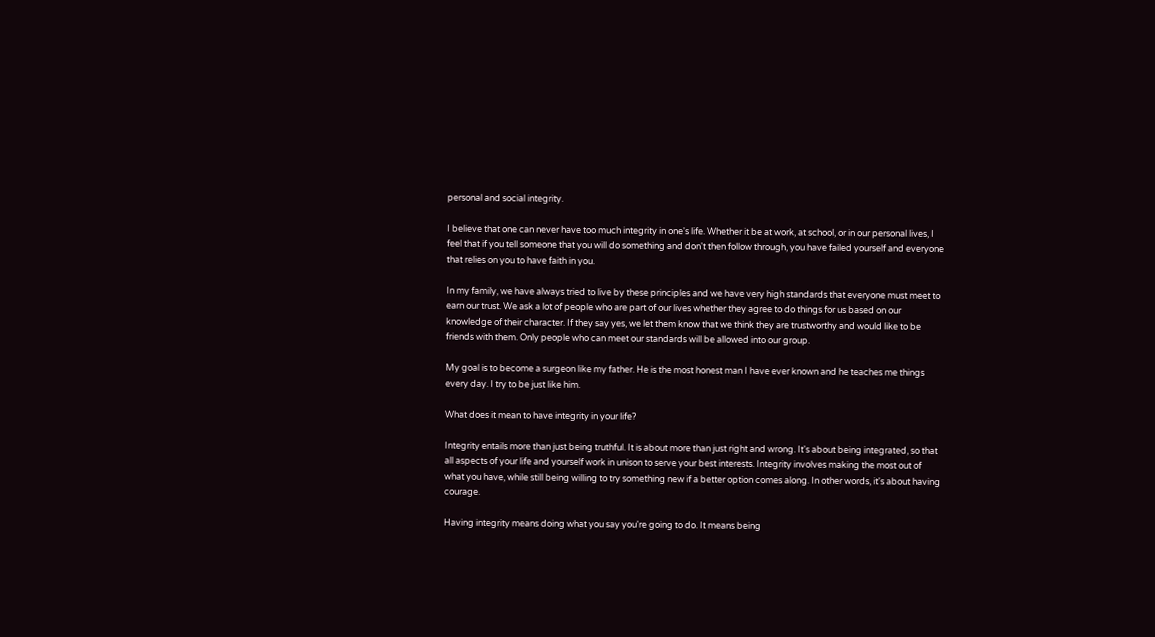personal and social integrity.

I believe that one can never have too much integrity in one's life. Whether it be at work, at school, or in our personal lives, I feel that if you tell someone that you will do something and don't then follow through, you have failed yourself and everyone that relies on you to have faith in you.

In my family, we have always tried to live by these principles and we have very high standards that everyone must meet to earn our trust. We ask a lot of people who are part of our lives whether they agree to do things for us based on our knowledge of their character. If they say yes, we let them know that we think they are trustworthy and would like to be friends with them. Only people who can meet our standards will be allowed into our group.

My goal is to become a surgeon like my father. He is the most honest man I have ever known and he teaches me things every day. I try to be just like him.

What does it mean to have integrity in your life?

Integrity entails more than just being truthful. It is about more than just right and wrong. It's about being integrated, so that all aspects of your life and yourself work in unison to serve your best interests. Integrity involves making the most out of what you have, while still being willing to try something new if a better option comes along. In other words, it's about having courage.

Having integrity means doing what you say you're going to do. It means being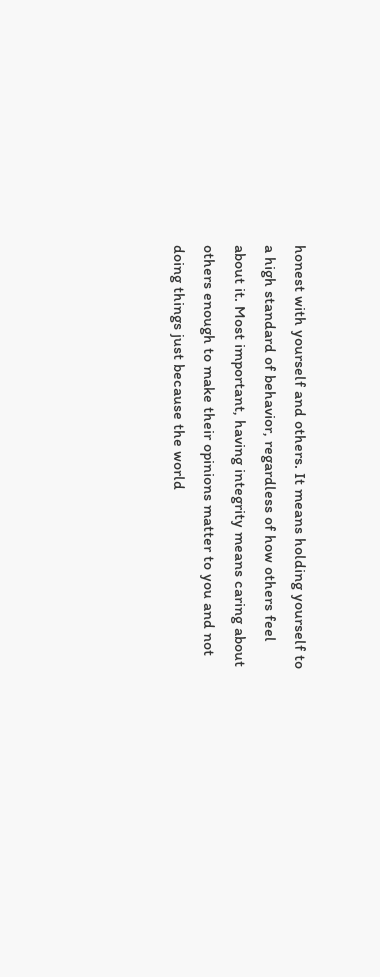honest with yourself and others. It means holding yourself to a high standard of behavior, regardless of how others feel about it. Most important, having integrity means caring about others enough to make their opinions matter to you and not doing things just because the world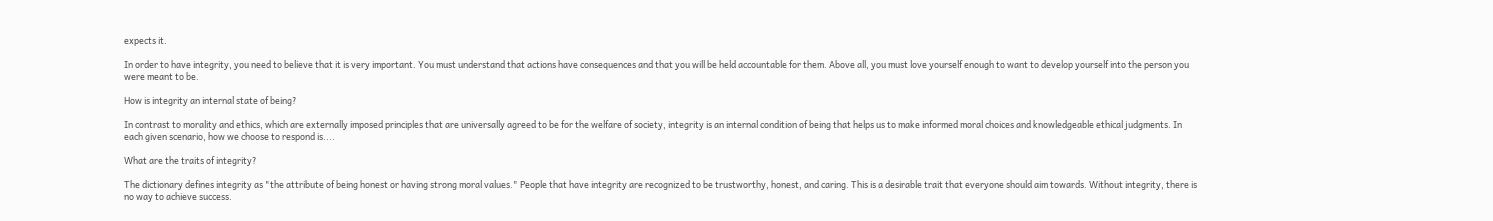expects it.

In order to have integrity, you need to believe that it is very important. You must understand that actions have consequences and that you will be held accountable for them. Above all, you must love yourself enough to want to develop yourself into the person you were meant to be.

How is integrity an internal state of being?

In contrast to morality and ethics, which are externally imposed principles that are universally agreed to be for the welfare of society, integrity is an internal condition of being that helps us to make informed moral choices and knowledgeable ethical judgments. In each given scenario, how we choose to respond is....

What are the traits of integrity?

The dictionary defines integrity as "the attribute of being honest or having strong moral values." People that have integrity are recognized to be trustworthy, honest, and caring. This is a desirable trait that everyone should aim towards. Without integrity, there is no way to achieve success.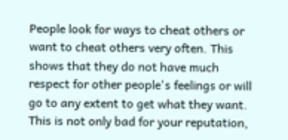People look for ways to cheat others or want to cheat others very often. This shows that they do not have much respect for other people's feelings or will go to any extent to get what they want. This is not only bad for your reputation,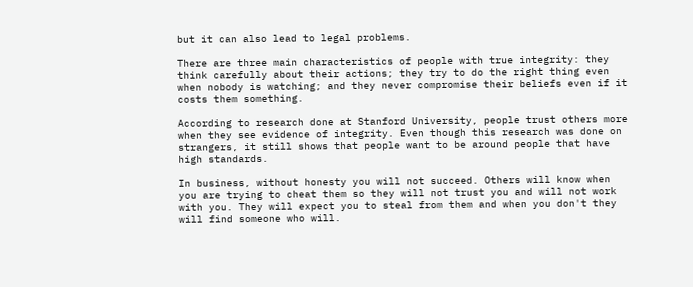but it can also lead to legal problems.

There are three main characteristics of people with true integrity: they think carefully about their actions; they try to do the right thing even when nobody is watching; and they never compromise their beliefs even if it costs them something.

According to research done at Stanford University, people trust others more when they see evidence of integrity. Even though this research was done on strangers, it still shows that people want to be around people that have high standards.

In business, without honesty you will not succeed. Others will know when you are trying to cheat them so they will not trust you and will not work with you. They will expect you to steal from them and when you don't they will find someone who will.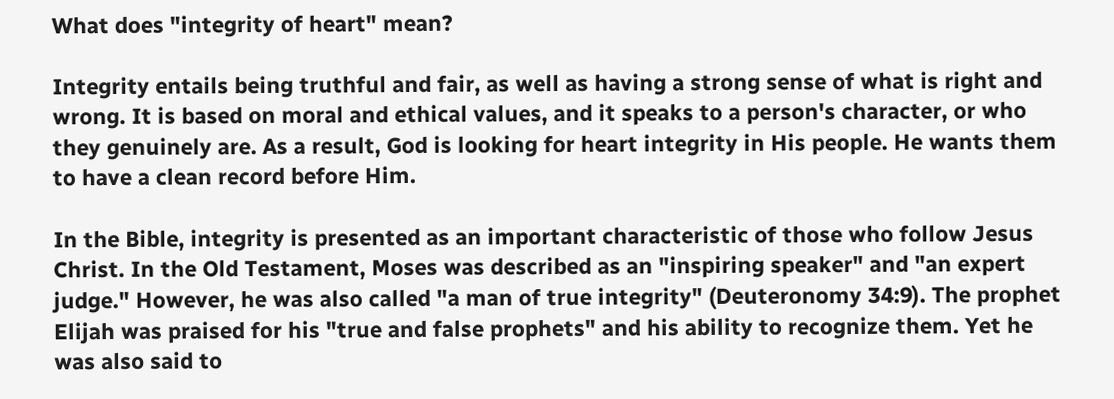What does "integrity of heart" mean?

Integrity entails being truthful and fair, as well as having a strong sense of what is right and wrong. It is based on moral and ethical values, and it speaks to a person's character, or who they genuinely are. As a result, God is looking for heart integrity in His people. He wants them to have a clean record before Him.

In the Bible, integrity is presented as an important characteristic of those who follow Jesus Christ. In the Old Testament, Moses was described as an "inspiring speaker" and "an expert judge." However, he was also called "a man of true integrity" (Deuteronomy 34:9). The prophet Elijah was praised for his "true and false prophets" and his ability to recognize them. Yet he was also said to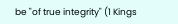be "of true integrity" (1 Kings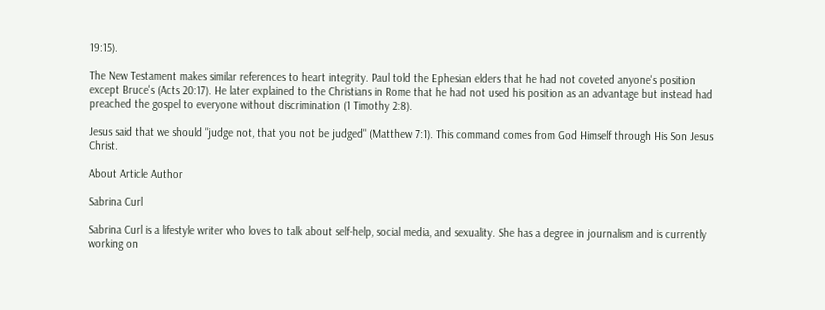19:15).

The New Testament makes similar references to heart integrity. Paul told the Ephesian elders that he had not coveted anyone's position except Bruce's (Acts 20:17). He later explained to the Christians in Rome that he had not used his position as an advantage but instead had preached the gospel to everyone without discrimination (1 Timothy 2:8).

Jesus said that we should "judge not, that you not be judged" (Matthew 7:1). This command comes from God Himself through His Son Jesus Christ.

About Article Author

Sabrina Curl

Sabrina Curl is a lifestyle writer who loves to talk about self-help, social media, and sexuality. She has a degree in journalism and is currently working on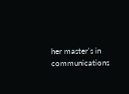her master's in communications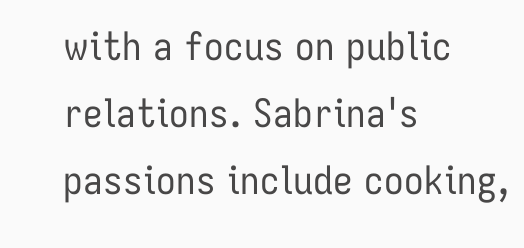with a focus on public relations. Sabrina's passions include cooking,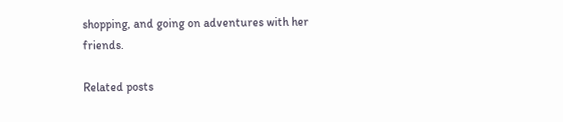shopping, and going on adventures with her friends.

Related posts